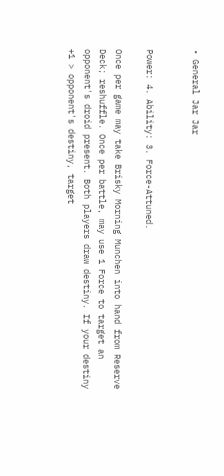• General Jar Jar


Power: 4. Ability: 3. Force-Attuned.

Once per game may take Brisky Morning Munchen into hand from Reserve Deck; reshuffle. Once per battle, may use 1 Force to target an opponent's droid present. Both players draw destiny. If your destiny +1 > opponent's destiny, target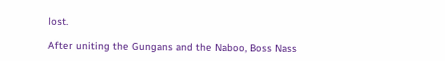lost.

After uniting the Gungans and the Naboo, Boss Nass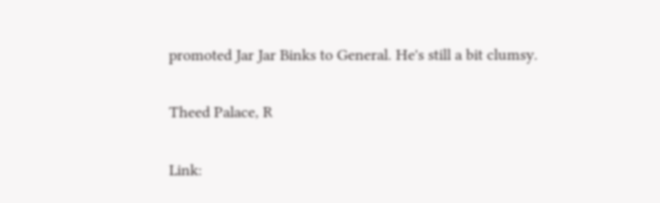promoted Jar Jar Binks to General. He's still a bit clumsy.

Theed Palace, R

Link: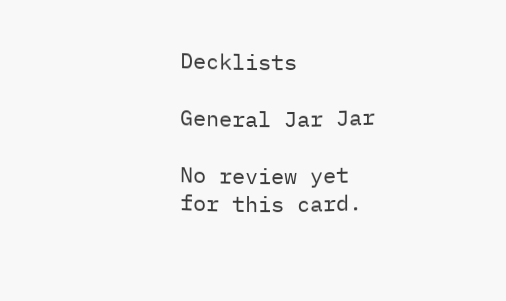Decklists

General Jar Jar

No review yet for this card.